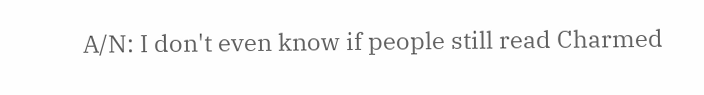A/N: I don't even know if people still read Charmed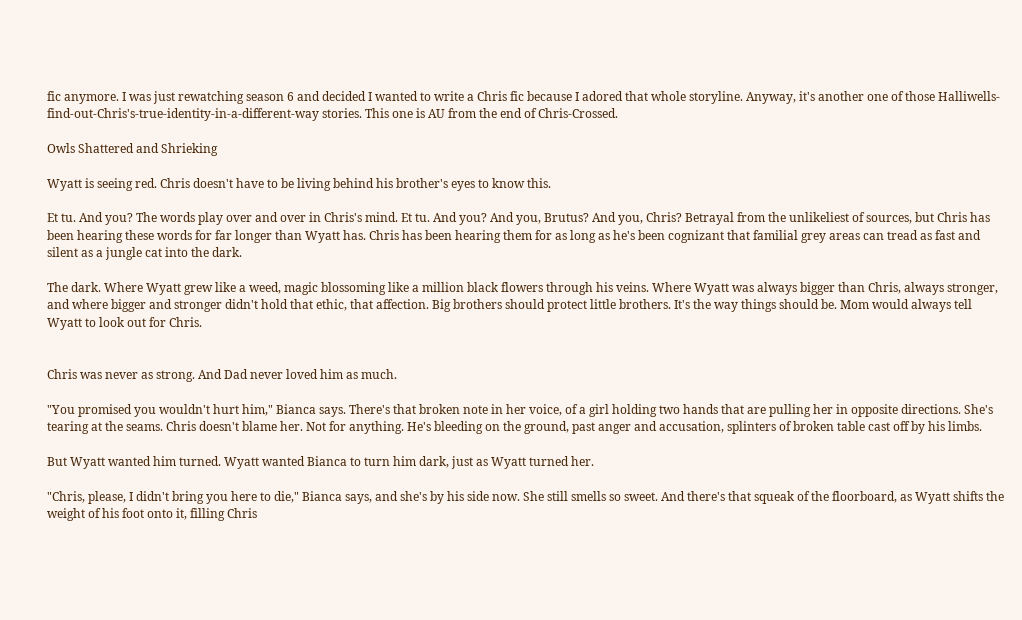fic anymore. I was just rewatching season 6 and decided I wanted to write a Chris fic because I adored that whole storyline. Anyway, it's another one of those Halliwells-find-out-Chris's-true-identity-in-a-different-way stories. This one is AU from the end of Chris-Crossed.

Owls Shattered and Shrieking

Wyatt is seeing red. Chris doesn't have to be living behind his brother's eyes to know this.

Et tu. And you? The words play over and over in Chris's mind. Et tu. And you? And you, Brutus? And you, Chris? Betrayal from the unlikeliest of sources, but Chris has been hearing these words for far longer than Wyatt has. Chris has been hearing them for as long as he's been cognizant that familial grey areas can tread as fast and silent as a jungle cat into the dark.

The dark. Where Wyatt grew like a weed, magic blossoming like a million black flowers through his veins. Where Wyatt was always bigger than Chris, always stronger, and where bigger and stronger didn't hold that ethic, that affection. Big brothers should protect little brothers. It's the way things should be. Mom would always tell Wyatt to look out for Chris.


Chris was never as strong. And Dad never loved him as much.

"You promised you wouldn't hurt him," Bianca says. There's that broken note in her voice, of a girl holding two hands that are pulling her in opposite directions. She's tearing at the seams. Chris doesn't blame her. Not for anything. He's bleeding on the ground, past anger and accusation, splinters of broken table cast off by his limbs.

But Wyatt wanted him turned. Wyatt wanted Bianca to turn him dark, just as Wyatt turned her.

"Chris, please, I didn't bring you here to die," Bianca says, and she's by his side now. She still smells so sweet. And there's that squeak of the floorboard, as Wyatt shifts the weight of his foot onto it, filling Chris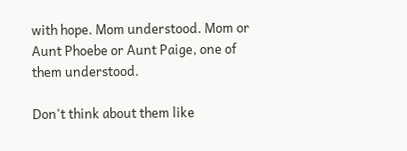with hope. Mom understood. Mom or Aunt Phoebe or Aunt Paige, one of them understood.

Don't think about them like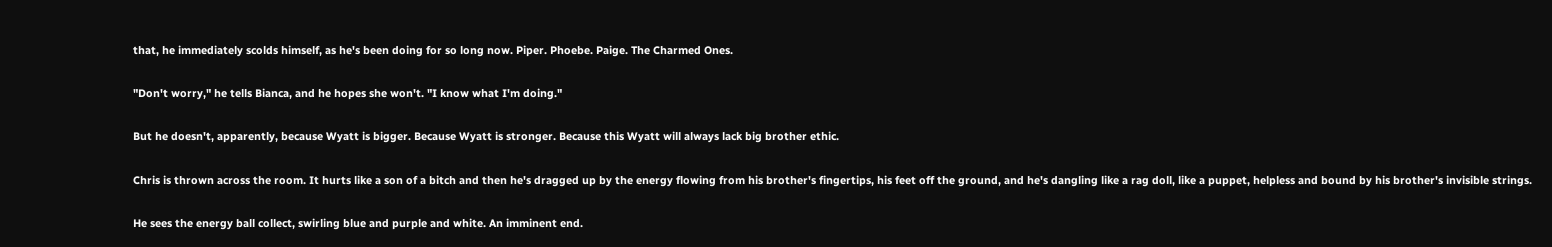that, he immediately scolds himself, as he's been doing for so long now. Piper. Phoebe. Paige. The Charmed Ones.

"Don't worry," he tells Bianca, and he hopes she won't. "I know what I'm doing."

But he doesn't, apparently, because Wyatt is bigger. Because Wyatt is stronger. Because this Wyatt will always lack big brother ethic.

Chris is thrown across the room. It hurts like a son of a bitch and then he's dragged up by the energy flowing from his brother's fingertips, his feet off the ground, and he's dangling like a rag doll, like a puppet, helpless and bound by his brother's invisible strings.

He sees the energy ball collect, swirling blue and purple and white. An imminent end.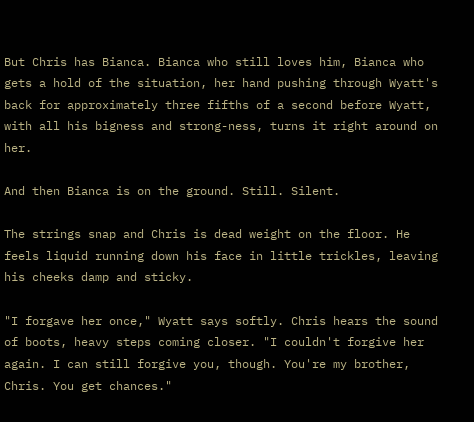But Chris has Bianca. Bianca who still loves him, Bianca who gets a hold of the situation, her hand pushing through Wyatt's back for approximately three fifths of a second before Wyatt, with all his bigness and strong-ness, turns it right around on her.

And then Bianca is on the ground. Still. Silent.

The strings snap and Chris is dead weight on the floor. He feels liquid running down his face in little trickles, leaving his cheeks damp and sticky.

"I forgave her once," Wyatt says softly. Chris hears the sound of boots, heavy steps coming closer. "I couldn't forgive her again. I can still forgive you, though. You're my brother, Chris. You get chances."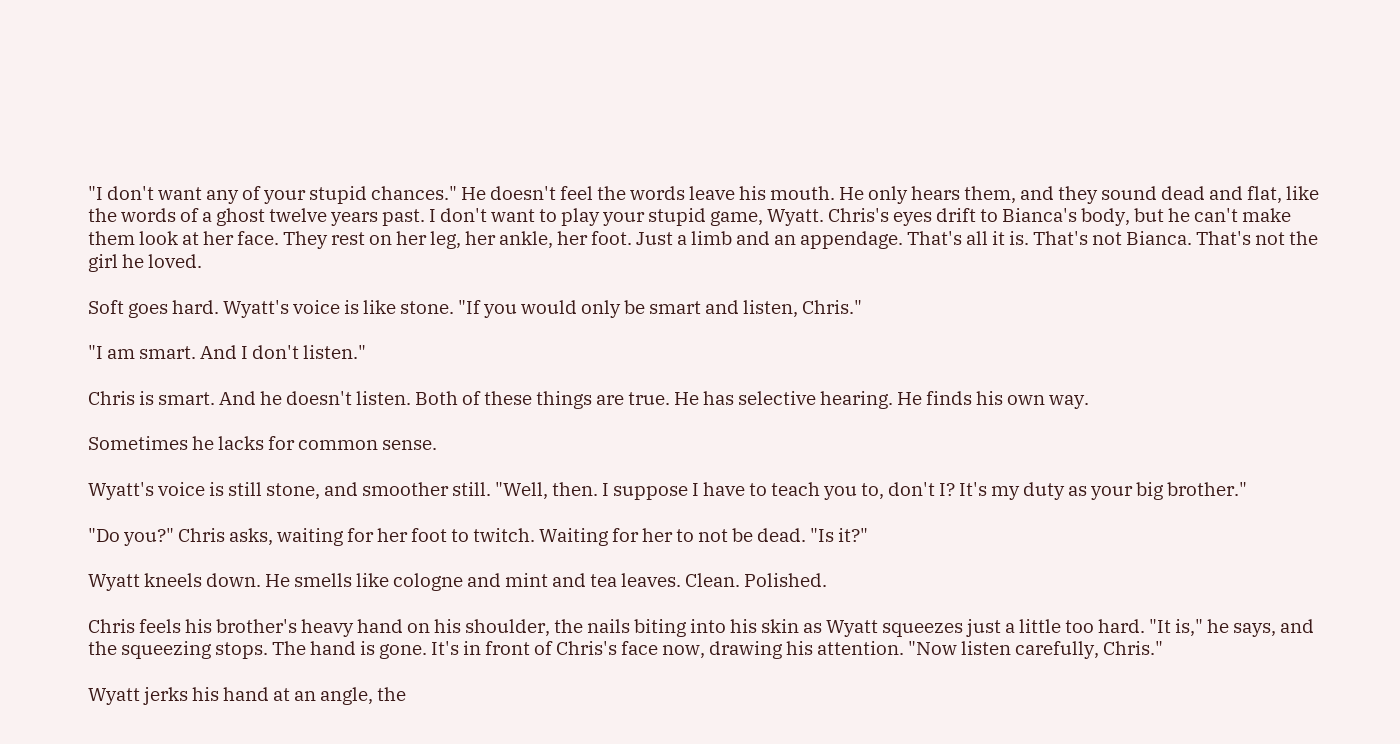"I don't want any of your stupid chances." He doesn't feel the words leave his mouth. He only hears them, and they sound dead and flat, like the words of a ghost twelve years past. I don't want to play your stupid game, Wyatt. Chris's eyes drift to Bianca's body, but he can't make them look at her face. They rest on her leg, her ankle, her foot. Just a limb and an appendage. That's all it is. That's not Bianca. That's not the girl he loved.

Soft goes hard. Wyatt's voice is like stone. "If you would only be smart and listen, Chris."

"I am smart. And I don't listen."

Chris is smart. And he doesn't listen. Both of these things are true. He has selective hearing. He finds his own way.

Sometimes he lacks for common sense.

Wyatt's voice is still stone, and smoother still. "Well, then. I suppose I have to teach you to, don't I? It's my duty as your big brother."

"Do you?" Chris asks, waiting for her foot to twitch. Waiting for her to not be dead. "Is it?"

Wyatt kneels down. He smells like cologne and mint and tea leaves. Clean. Polished.

Chris feels his brother's heavy hand on his shoulder, the nails biting into his skin as Wyatt squeezes just a little too hard. "It is," he says, and the squeezing stops. The hand is gone. It's in front of Chris's face now, drawing his attention. "Now listen carefully, Chris."

Wyatt jerks his hand at an angle, the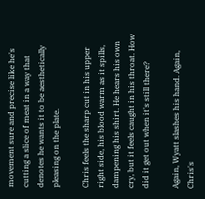movement sure and precise like he's cutting a slice of meat in a way that denotes he wants it to be aesthetically pleasing on the plate.

Chris feels the sharp cut in his upper right side, his blood warm as it spills, dampening his shirt. He hears his own cry, but it feels caught in his throat. How did it get out when it's still there?

Again, Wyatt slashes his hand. Again, Chris's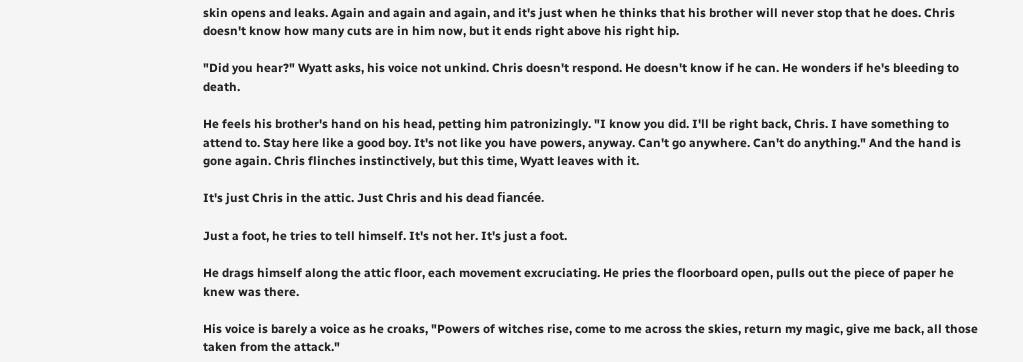skin opens and leaks. Again and again and again, and it's just when he thinks that his brother will never stop that he does. Chris doesn't know how many cuts are in him now, but it ends right above his right hip.

"Did you hear?" Wyatt asks, his voice not unkind. Chris doesn't respond. He doesn't know if he can. He wonders if he's bleeding to death.

He feels his brother's hand on his head, petting him patronizingly. "I know you did. I'll be right back, Chris. I have something to attend to. Stay here like a good boy. It's not like you have powers, anyway. Can't go anywhere. Can't do anything." And the hand is gone again. Chris flinches instinctively, but this time, Wyatt leaves with it.

It's just Chris in the attic. Just Chris and his dead fiancée.

Just a foot, he tries to tell himself. It's not her. It's just a foot.

He drags himself along the attic floor, each movement excruciating. He pries the floorboard open, pulls out the piece of paper he knew was there.

His voice is barely a voice as he croaks, "Powers of witches rise, come to me across the skies, return my magic, give me back, all those taken from the attack."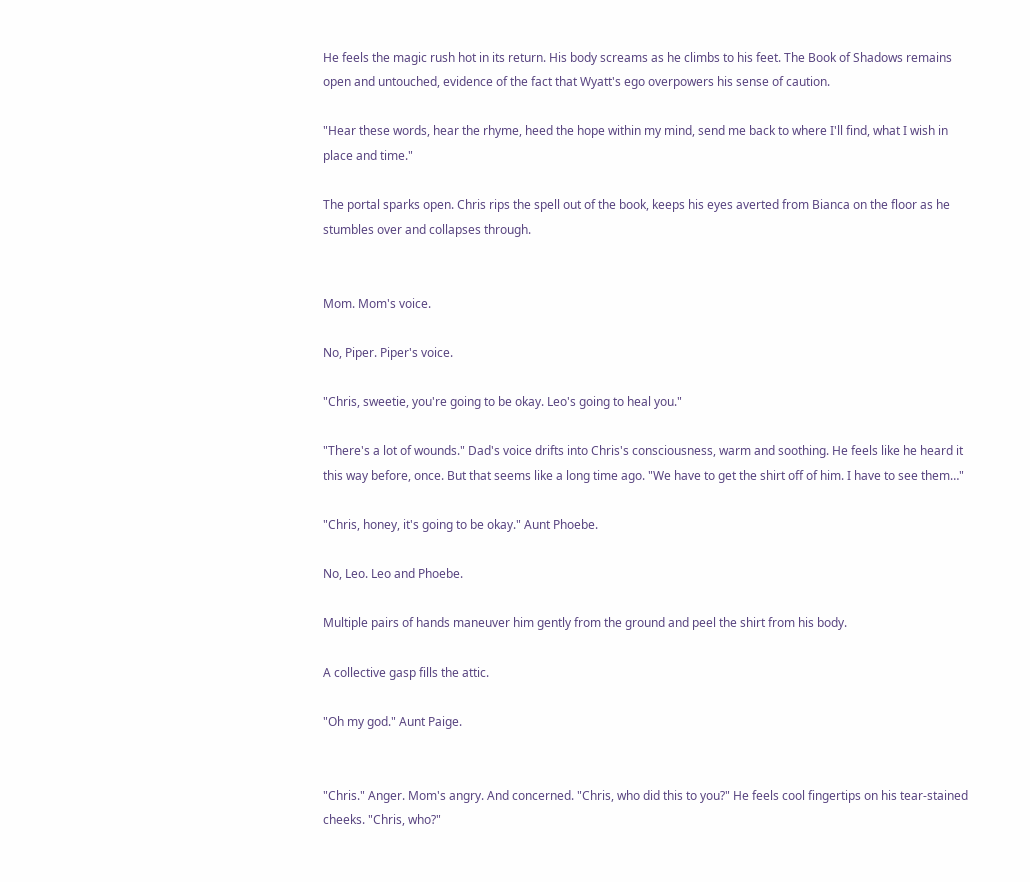He feels the magic rush hot in its return. His body screams as he climbs to his feet. The Book of Shadows remains open and untouched, evidence of the fact that Wyatt's ego overpowers his sense of caution.

"Hear these words, hear the rhyme, heed the hope within my mind, send me back to where I'll find, what I wish in place and time."

The portal sparks open. Chris rips the spell out of the book, keeps his eyes averted from Bianca on the floor as he stumbles over and collapses through.


Mom. Mom's voice.

No, Piper. Piper's voice.

"Chris, sweetie, you're going to be okay. Leo's going to heal you."

"There's a lot of wounds." Dad's voice drifts into Chris's consciousness, warm and soothing. He feels like he heard it this way before, once. But that seems like a long time ago. "We have to get the shirt off of him. I have to see them…"

"Chris, honey, it's going to be okay." Aunt Phoebe.

No, Leo. Leo and Phoebe.

Multiple pairs of hands maneuver him gently from the ground and peel the shirt from his body.

A collective gasp fills the attic.

"Oh my god." Aunt Paige.


"Chris." Anger. Mom's angry. And concerned. "Chris, who did this to you?" He feels cool fingertips on his tear-stained cheeks. "Chris, who?"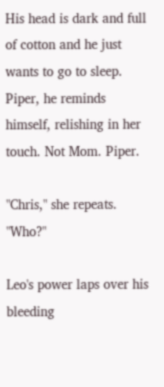His head is dark and full of cotton and he just wants to go to sleep. Piper, he reminds himself, relishing in her touch. Not Mom. Piper.

"Chris," she repeats. "Who?"

Leo's power laps over his bleeding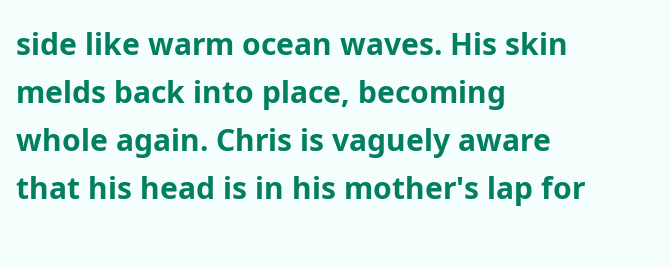side like warm ocean waves. His skin melds back into place, becoming whole again. Chris is vaguely aware that his head is in his mother's lap for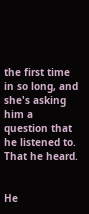the first time in so long, and she's asking him a question that he listened to. That he heard.


He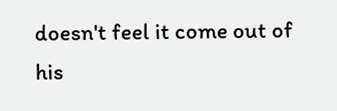doesn't feel it come out of his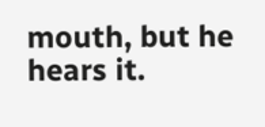mouth, but he hears it.